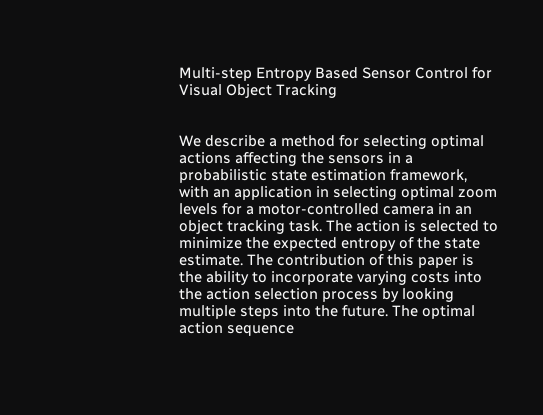Multi-step Entropy Based Sensor Control for Visual Object Tracking


We describe a method for selecting optimal actions affecting the sensors in a probabilistic state estimation framework, with an application in selecting optimal zoom levels for a motor-controlled camera in an object tracking task. The action is selected to minimize the expected entropy of the state estimate. The contribution of this paper is the ability to incorporate varying costs into the action selection process by looking multiple steps into the future. The optimal action sequence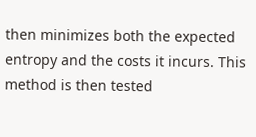then minimizes both the expected entropy and the costs it incurs. This method is then tested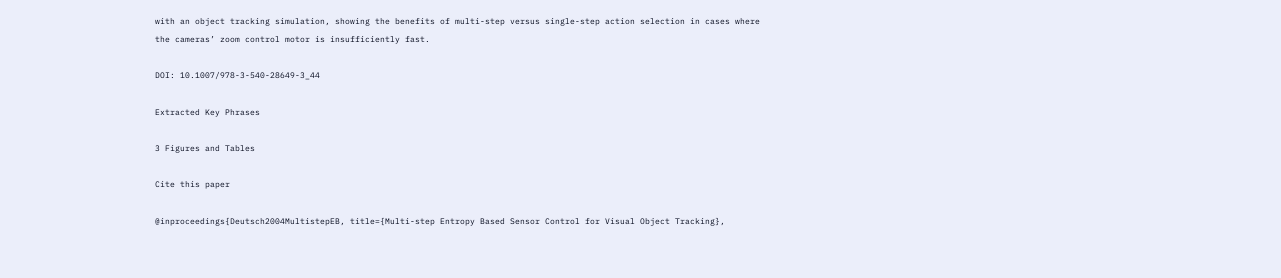with an object tracking simulation, showing the benefits of multi-step versus single-step action selection in cases where the cameras’ zoom control motor is insufficiently fast.

DOI: 10.1007/978-3-540-28649-3_44

Extracted Key Phrases

3 Figures and Tables

Cite this paper

@inproceedings{Deutsch2004MultistepEB, title={Multi-step Entropy Based Sensor Control for Visual Object Tracking},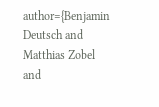author={Benjamin Deutsch and Matthias Zobel and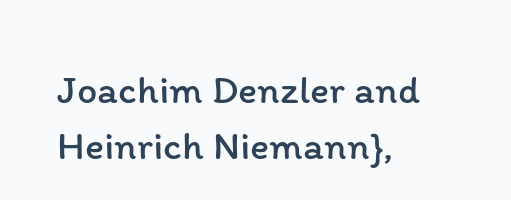Joachim Denzler and Heinrich Niemann},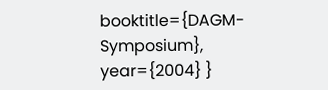booktitle={DAGM-Symposium}, year={2004} }